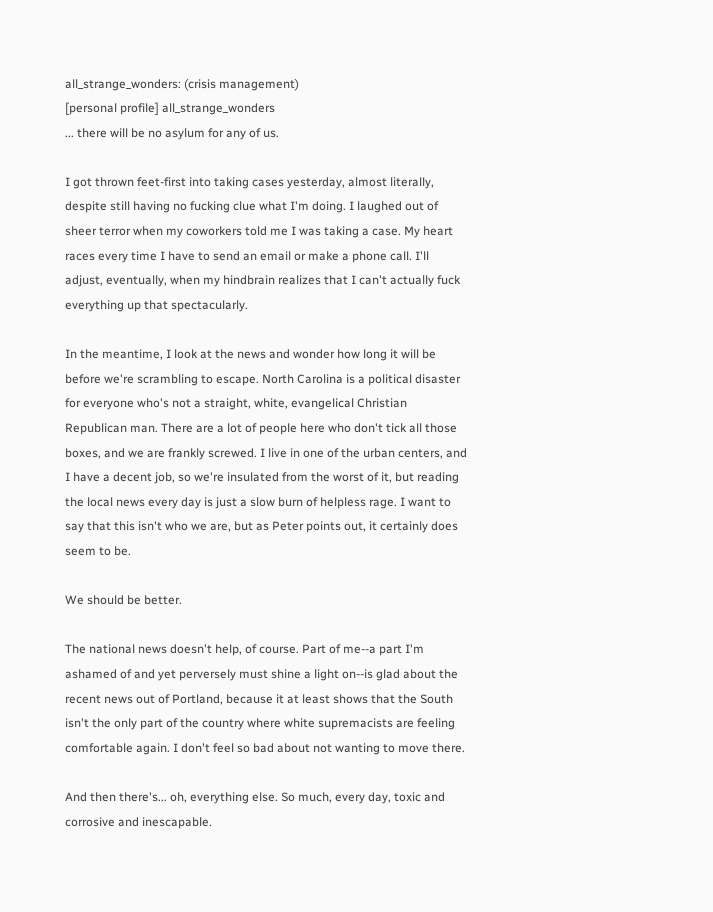all_strange_wonders: (crisis management)
[personal profile] all_strange_wonders
... there will be no asylum for any of us.

I got thrown feet-first into taking cases yesterday, almost literally, despite still having no fucking clue what I'm doing. I laughed out of sheer terror when my coworkers told me I was taking a case. My heart races every time I have to send an email or make a phone call. I'll adjust, eventually, when my hindbrain realizes that I can't actually fuck everything up that spectacularly.

In the meantime, I look at the news and wonder how long it will be before we're scrambling to escape. North Carolina is a political disaster for everyone who's not a straight, white, evangelical Christian Republican man. There are a lot of people here who don't tick all those boxes, and we are frankly screwed. I live in one of the urban centers, and I have a decent job, so we're insulated from the worst of it, but reading the local news every day is just a slow burn of helpless rage. I want to say that this isn't who we are, but as Peter points out, it certainly does seem to be.

We should be better.

The national news doesn't help, of course. Part of me--a part I'm ashamed of and yet perversely must shine a light on--is glad about the recent news out of Portland, because it at least shows that the South isn't the only part of the country where white supremacists are feeling comfortable again. I don't feel so bad about not wanting to move there.

And then there's... oh, everything else. So much, every day, toxic and corrosive and inescapable.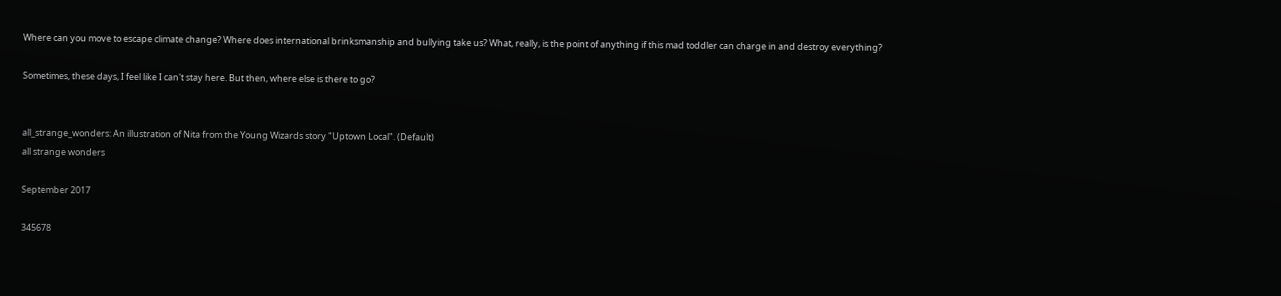Where can you move to escape climate change? Where does international brinksmanship and bullying take us? What, really, is the point of anything if this mad toddler can charge in and destroy everything?

Sometimes, these days, I feel like I can't stay here. But then, where else is there to go?


all_strange_wonders: An illustration of Nita from the Young Wizards story "Uptown Local". (Default)
all strange wonders

September 2017

345678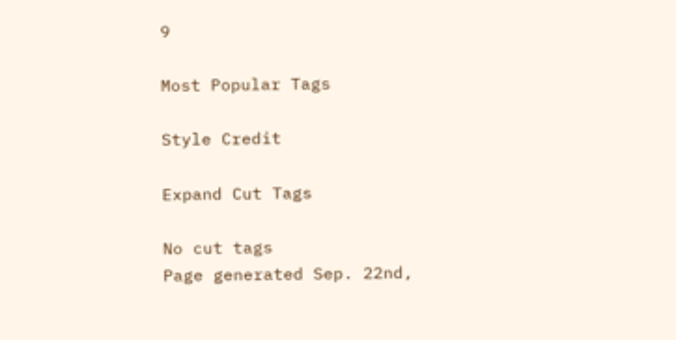9

Most Popular Tags

Style Credit

Expand Cut Tags

No cut tags
Page generated Sep. 22nd,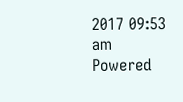2017 09:53 am
Powered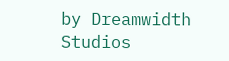by Dreamwidth Studios